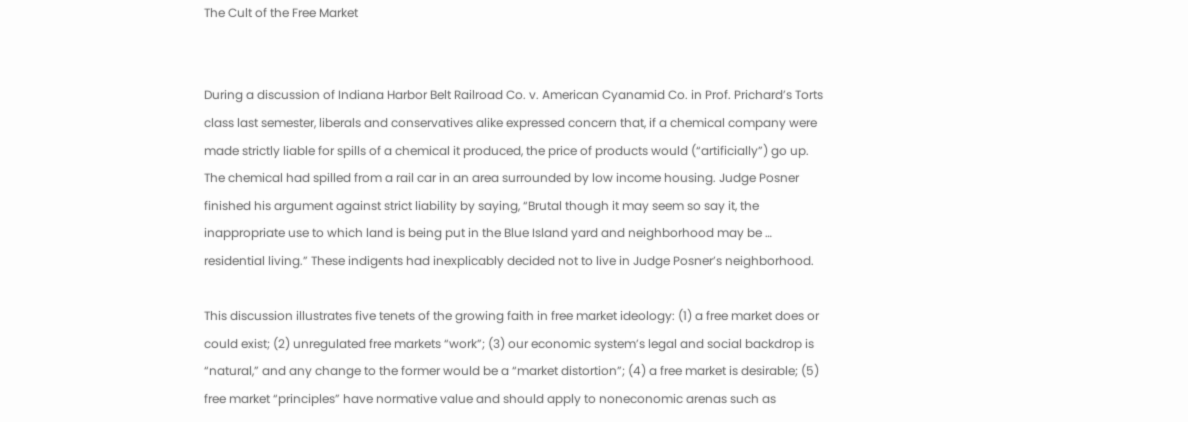The Cult of the Free Market


During a discussion of Indiana Harbor Belt Railroad Co. v. American Cyanamid Co. in Prof. Prichard’s Torts class last semester, liberals and conservatives alike expressed concern that, if a chemical company were made strictly liable for spills of a chemical it produced, the price of products would (“artificially”) go up. The chemical had spilled from a rail car in an area surrounded by low income housing. Judge Posner finished his argument against strict liability by saying, “Brutal though it may seem so say it, the inappropriate use to which land is being put in the Blue Island yard and neighborhood may be … residential living.” These indigents had inexplicably decided not to live in Judge Posner’s neighborhood.

This discussion illustrates five tenets of the growing faith in free market ideology: (1) a free market does or could exist; (2) unregulated free markets “work”; (3) our economic system’s legal and social backdrop is “natural,” and any change to the former would be a “market distortion”; (4) a free market is desirable; (5) free market “principles” have normative value and should apply to noneconomic arenas such as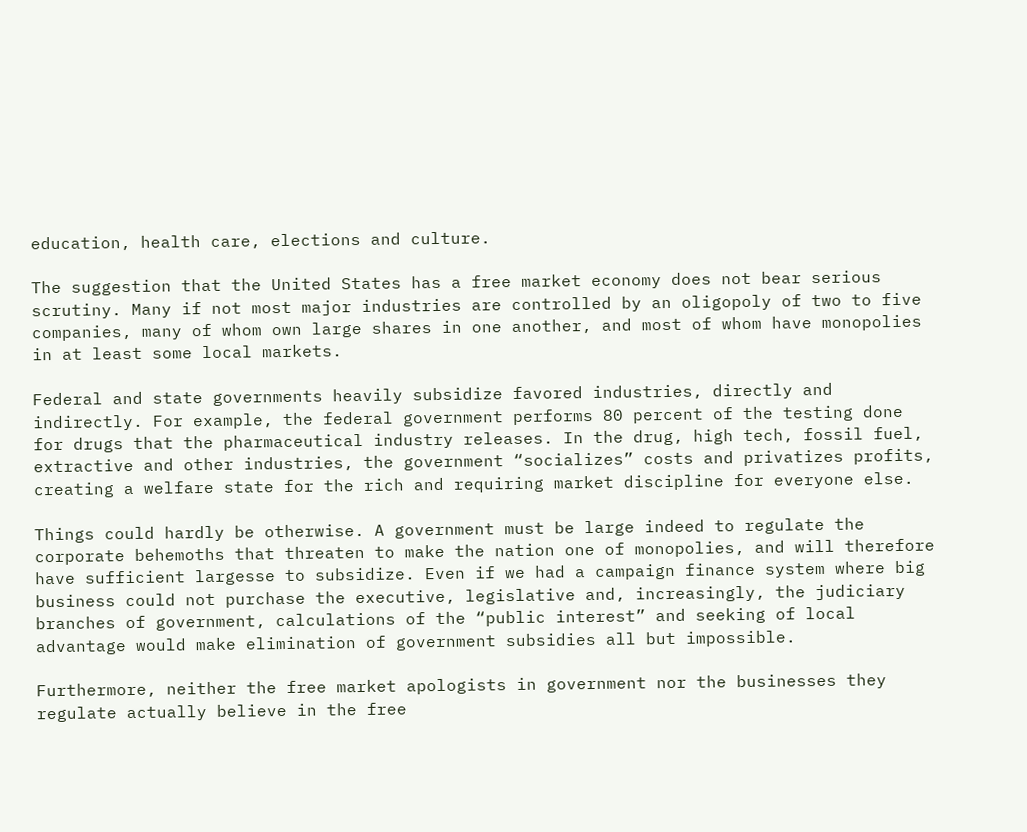education, health care, elections and culture.

The suggestion that the United States has a free market economy does not bear serious scrutiny. Many if not most major industries are controlled by an oligopoly of two to five companies, many of whom own large shares in one another, and most of whom have monopolies in at least some local markets.

Federal and state governments heavily subsidize favored industries, directly and indirectly. For example, the federal government performs 80 percent of the testing done for drugs that the pharmaceutical industry releases. In the drug, high tech, fossil fuel, extractive and other industries, the government “socializes” costs and privatizes profits, creating a welfare state for the rich and requiring market discipline for everyone else.

Things could hardly be otherwise. A government must be large indeed to regulate the corporate behemoths that threaten to make the nation one of monopolies, and will therefore have sufficient largesse to subsidize. Even if we had a campaign finance system where big business could not purchase the executive, legislative and, increasingly, the judiciary branches of government, calculations of the “public interest” and seeking of local advantage would make elimination of government subsidies all but impossible.

Furthermore, neither the free market apologists in government nor the businesses they regulate actually believe in the free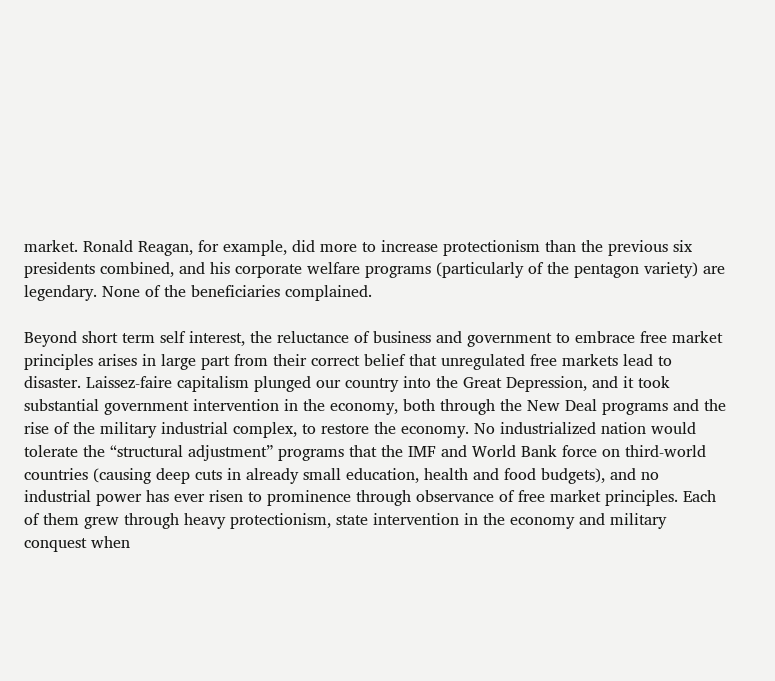market. Ronald Reagan, for example, did more to increase protectionism than the previous six presidents combined, and his corporate welfare programs (particularly of the pentagon variety) are legendary. None of the beneficiaries complained.

Beyond short term self interest, the reluctance of business and government to embrace free market principles arises in large part from their correct belief that unregulated free markets lead to disaster. Laissez-faire capitalism plunged our country into the Great Depression, and it took substantial government intervention in the economy, both through the New Deal programs and the rise of the military industrial complex, to restore the economy. No industrialized nation would tolerate the “structural adjustment” programs that the IMF and World Bank force on third-world countries (causing deep cuts in already small education, health and food budgets), and no industrial power has ever risen to prominence through observance of free market principles. Each of them grew through heavy protectionism, state intervention in the economy and military conquest when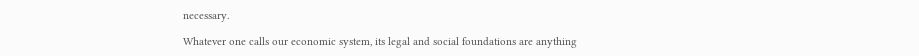necessary.

Whatever one calls our economic system, its legal and social foundations are anything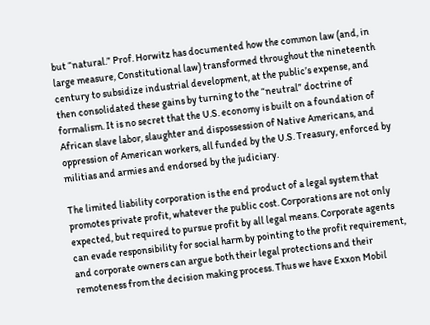but “natural.” Prof. Horwitz has documented how the common law (and, in large measure, Constitutional law) transformed throughout the nineteenth century to subsidize industrial development, at the public’s expense, and then consolidated these gains by turning to the “neutral” doctrine of formalism. It is no secret that the U.S. economy is built on a foundation of African slave labor, slaughter and dispossession of Native Americans, and oppression of American workers, all funded by the U.S. Treasury, enforced by militias and armies and endorsed by the judiciary.

The limited liability corporation is the end product of a legal system that promotes private profit, whatever the public cost. Corporations are not only expected, but required to pursue profit by all legal means. Corporate agents can evade responsibility for social harm by pointing to the profit requirement, and corporate owners can argue both their legal protections and their remoteness from the decision making process. Thus we have Exxon Mobil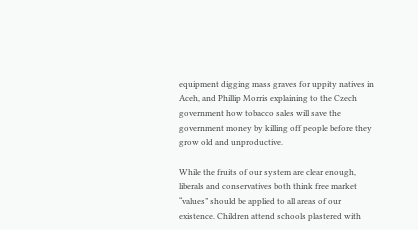equipment digging mass graves for uppity natives in Aceh, and Phillip Morris explaining to the Czech government how tobacco sales will save the government money by killing off people before they grow old and unproductive.

While the fruits of our system are clear enough, liberals and conservatives both think free market “values” should be applied to all areas of our existence. Children attend schools plastered with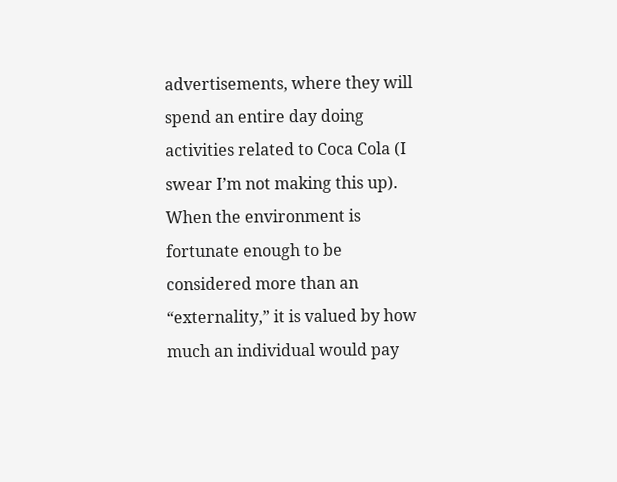advertisements, where they will spend an entire day doing activities related to Coca Cola (I swear I’m not making this up). When the environment is fortunate enough to be considered more than an “externality,” it is valued by how much an individual would pay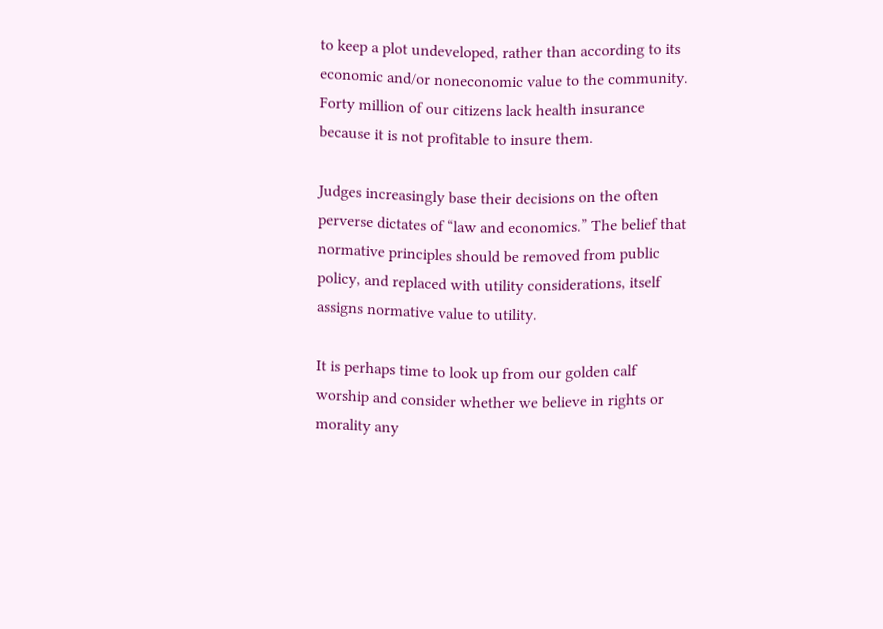to keep a plot undeveloped, rather than according to its economic and/or noneconomic value to the community. Forty million of our citizens lack health insurance because it is not profitable to insure them.

Judges increasingly base their decisions on the often perverse dictates of “law and economics.” The belief that normative principles should be removed from public policy, and replaced with utility considerations, itself assigns normative value to utility.

It is perhaps time to look up from our golden calf worship and consider whether we believe in rights or morality any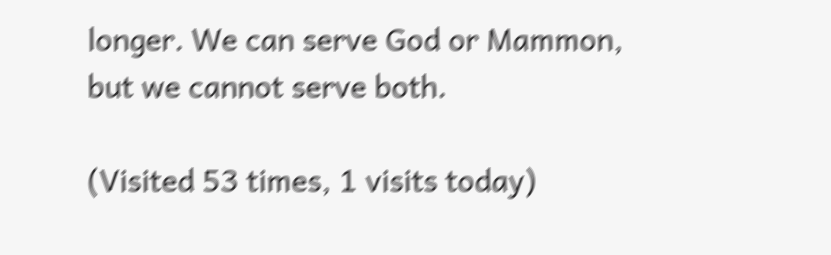longer. We can serve God or Mammon, but we cannot serve both.

(Visited 53 times, 1 visits today)